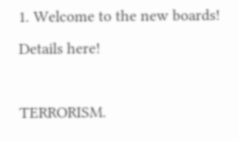1. Welcome to the new boards! Details here!

TERRORISM.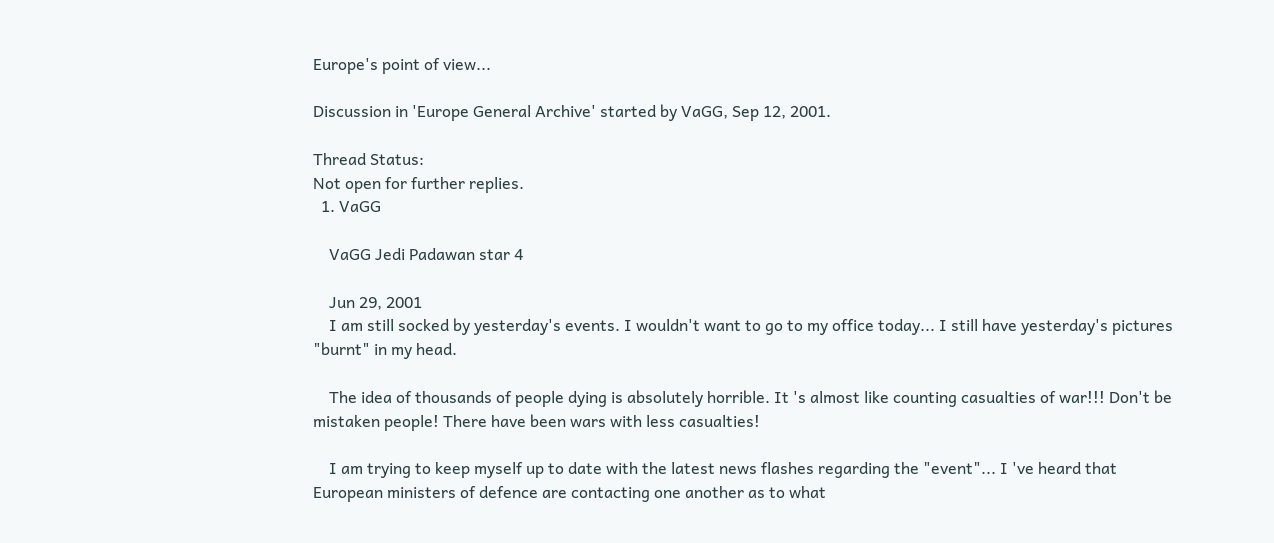Europe's point of view...

Discussion in 'Europe General Archive' started by VaGG, Sep 12, 2001.

Thread Status:
Not open for further replies.
  1. VaGG

    VaGG Jedi Padawan star 4

    Jun 29, 2001
    I am still socked by yesterday's events. I wouldn't want to go to my office today... I still have yesterday's pictures "burnt" in my head.

    The idea of thousands of people dying is absolutely horrible. It 's almost like counting casualties of war!!! Don't be mistaken people! There have been wars with less casualties!

    I am trying to keep myself up to date with the latest news flashes regarding the "event"... I 've heard that European ministers of defence are contacting one another as to what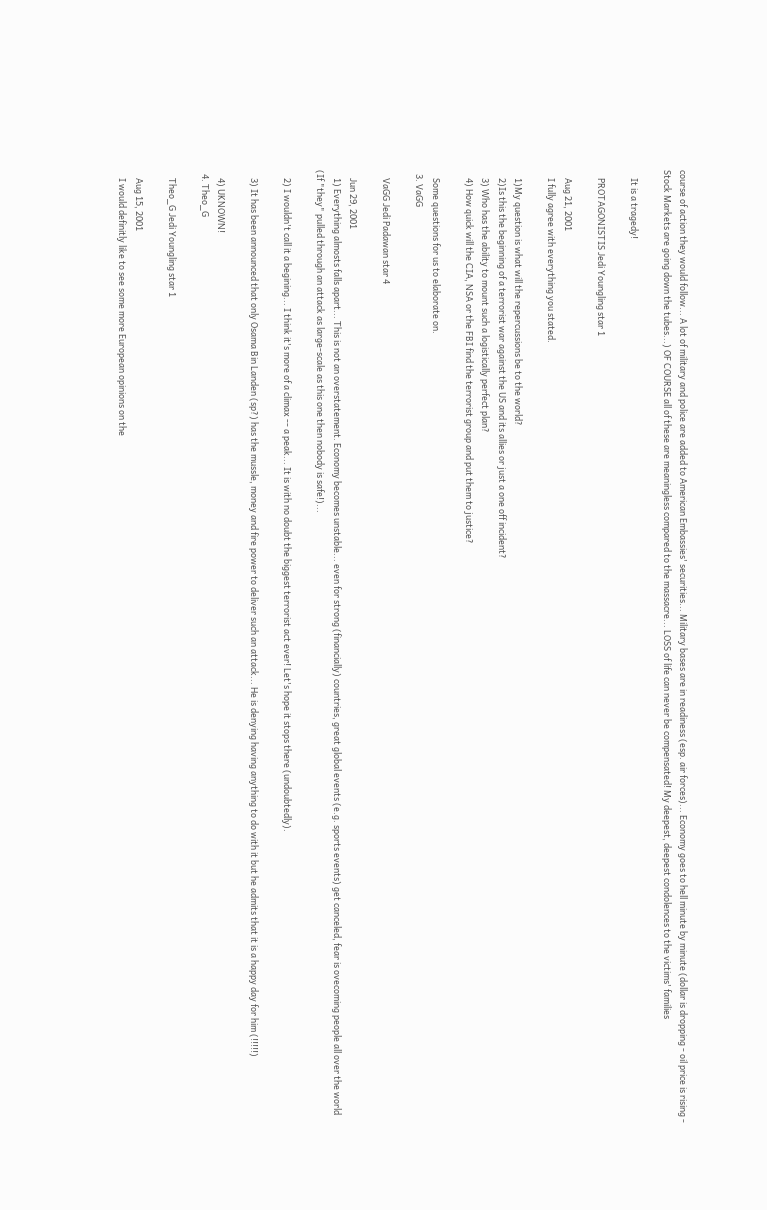course of action they would follow... A lot of military and police are added to American Embassies' securities... Military bases are in readiness (esp. air forces)... Economy goes to hell minute by minute (dollar is dropping - oil price is rising - Stock Markets are going down the tubes...) OF COURSE all of these are meaningless compared to the massacre... LOSS of life can never be compensated! My deepest, deepest condolences to the victims' families

    It is a tragedy!

    PROTAGONISTIS Jedi Youngling star 1

    Aug 21, 2001
    I fully agree with everything you stated.

    1)My question is what will the repercussions be to the world?
    2)Is this the beginning of a terrorist war against the US and its allies or just a one off incident?
    3) Who has the ability to mount such a logistically perfect plan?
    4) How quick will the CIA, NSA or the FBI find the terrorist group and put them to justice?

    Some questions for us to elaborate on.
  3. VaGG

    VaGG Jedi Padawan star 4

    Jun 29, 2001
    1) Everything almosts falls apart... This is not an overstatement. Economy becomes unstable... even for strong (financially) countries, great global events (e.g. sports events) get canceled, fear is ovecoming people all over the world (If "they" pulled through an attack as large-scale as this one then nobody is safe!)...

    2) I wouldn't call it a begining... I think it's more of a climax -- a peak... It is with no doubt the biggest terrorist act ever! Let's hope it stops there (undoubtedly).

    3) It has been announced that only Osama Bin Landen (sp?) has the mussle, money and fire power to deliver such an attack... He is denying having anything to do with it but he admits that it is a happy day for him (!!!!!)

    4) UKNOWN!
  4. Theo_G

    Theo_G Jedi Youngling star 1

    Aug 15, 2001
    I would definitly like to see some more European opinions on the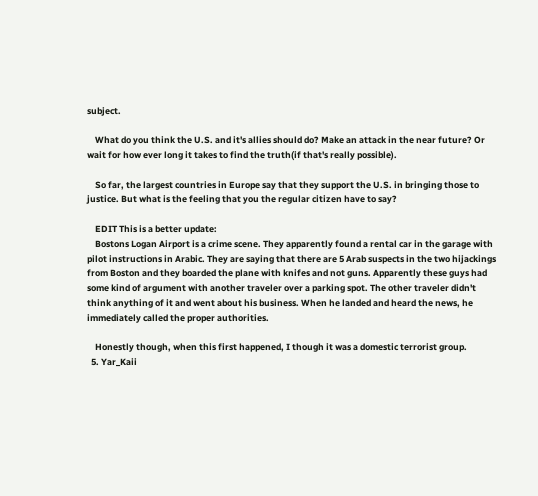subject.

    What do you think the U.S. and it's allies should do? Make an attack in the near future? Or wait for how ever long it takes to find the truth(if that's really possible).

    So far, the largest countries in Europe say that they support the U.S. in bringing those to justice. But what is the feeling that you the regular citizen have to say?

    EDIT This is a better update:
    Bostons Logan Airport is a crime scene. They apparently found a rental car in the garage with pilot instructions in Arabic. They are saying that there are 5 Arab suspects in the two hijackings from Boston and they boarded the plane with knifes and not guns. Apparently these guys had some kind of argument with another traveler over a parking spot. The other traveler didn't think anything of it and went about his business. When he landed and heard the news, he immediately called the proper authorities.

    Honestly though, when this first happened, I though it was a domestic terrorist group.
  5. Yar_Kaii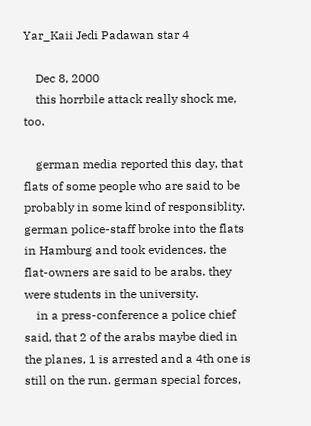Yar_Kaii Jedi Padawan star 4

    Dec 8, 2000
    this horrbile attack really shock me, too.

    german media reported this day, that flats of some people who are said to be probably in some kind of responsiblity. german police-staff broke into the flats in Hamburg and took evidences. the flat-owners are said to be arabs. they were students in the university.
    in a press-conference a police chief said, that 2 of the arabs maybe died in the planes, 1 is arrested and a 4th one is still on the run. german special forces,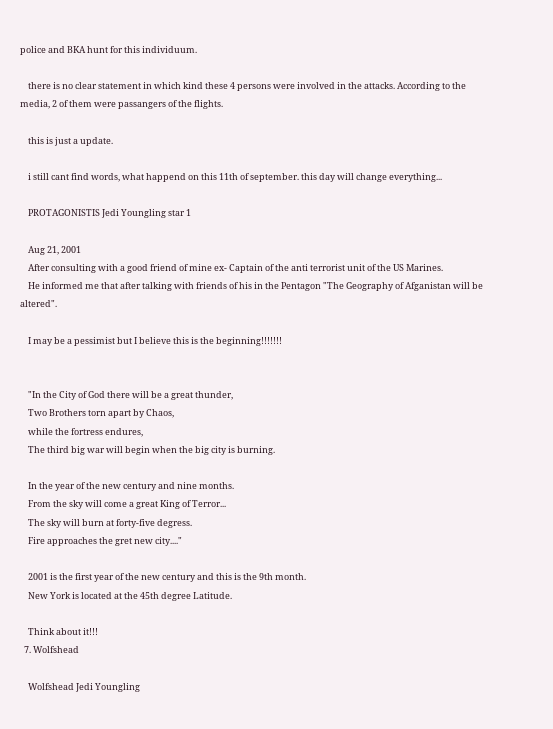police and BKA hunt for this individuum.

    there is no clear statement in which kind these 4 persons were involved in the attacks. According to the media, 2 of them were passangers of the flights.

    this is just a update.

    i still cant find words, what happend on this 11th of september. this day will change everything...

    PROTAGONISTIS Jedi Youngling star 1

    Aug 21, 2001
    After consulting with a good friend of mine ex- Captain of the anti terrorist unit of the US Marines.
    He informed me that after talking with friends of his in the Pentagon "The Geography of Afganistan will be altered".

    I may be a pessimist but I believe this is the beginning!!!!!!!


    "In the City of God there will be a great thunder,
    Two Brothers torn apart by Chaos,
    while the fortress endures,
    The third big war will begin when the big city is burning.

    In the year of the new century and nine months.
    From the sky will come a great King of Terror...
    The sky will burn at forty-five degress.
    Fire approaches the gret new city...."

    2001 is the first year of the new century and this is the 9th month.
    New York is located at the 45th degree Latitude.

    Think about it!!!
  7. Wolfshead

    Wolfshead Jedi Youngling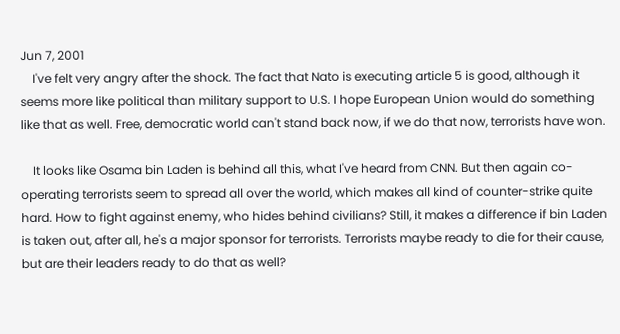Jun 7, 2001
    I've felt very angry after the shock. The fact that Nato is executing article 5 is good, although it seems more like political than military support to U.S. I hope European Union would do something like that as well. Free, democratic world can't stand back now, if we do that now, terrorists have won.

    It looks like Osama bin Laden is behind all this, what I've heard from CNN. But then again co-operating terrorists seem to spread all over the world, which makes all kind of counter-strike quite hard. How to fight against enemy, who hides behind civilians? Still, it makes a difference if bin Laden is taken out, after all, he's a major sponsor for terrorists. Terrorists maybe ready to die for their cause, but are their leaders ready to do that as well?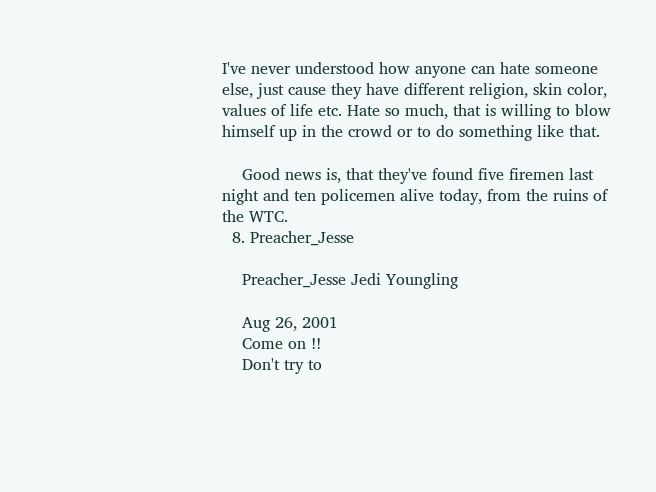I've never understood how anyone can hate someone else, just cause they have different religion, skin color, values of life etc. Hate so much, that is willing to blow himself up in the crowd or to do something like that.

    Good news is, that they've found five firemen last night and ten policemen alive today, from the ruins of the WTC.
  8. Preacher_Jesse

    Preacher_Jesse Jedi Youngling

    Aug 26, 2001
    Come on !!
    Don't try to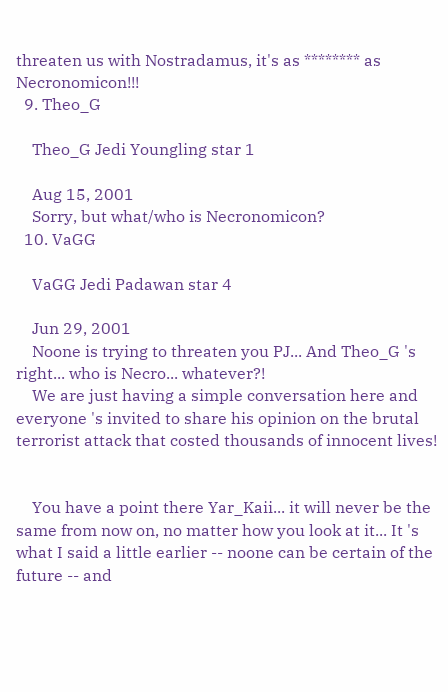threaten us with Nostradamus, it's as ******** as Necronomicon!!!
  9. Theo_G

    Theo_G Jedi Youngling star 1

    Aug 15, 2001
    Sorry, but what/who is Necronomicon?
  10. VaGG

    VaGG Jedi Padawan star 4

    Jun 29, 2001
    Noone is trying to threaten you PJ... And Theo_G 's right... who is Necro... whatever?!
    We are just having a simple conversation here and everyone 's invited to share his opinion on the brutal terrorist attack that costed thousands of innocent lives!


    You have a point there Yar_Kaii... it will never be the same from now on, no matter how you look at it... It 's what I said a little earlier -- noone can be certain of the future -- and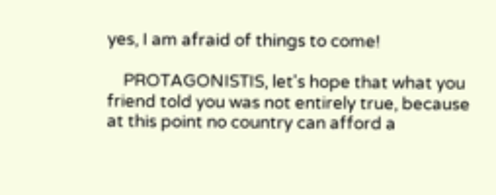yes, I am afraid of things to come!

    PROTAGONISTIS, let's hope that what you friend told you was not entirely true, because at this point no country can afford a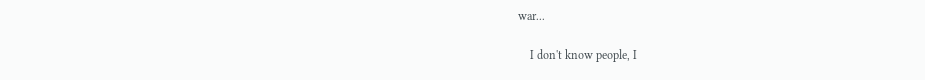war...

    I don't know people, I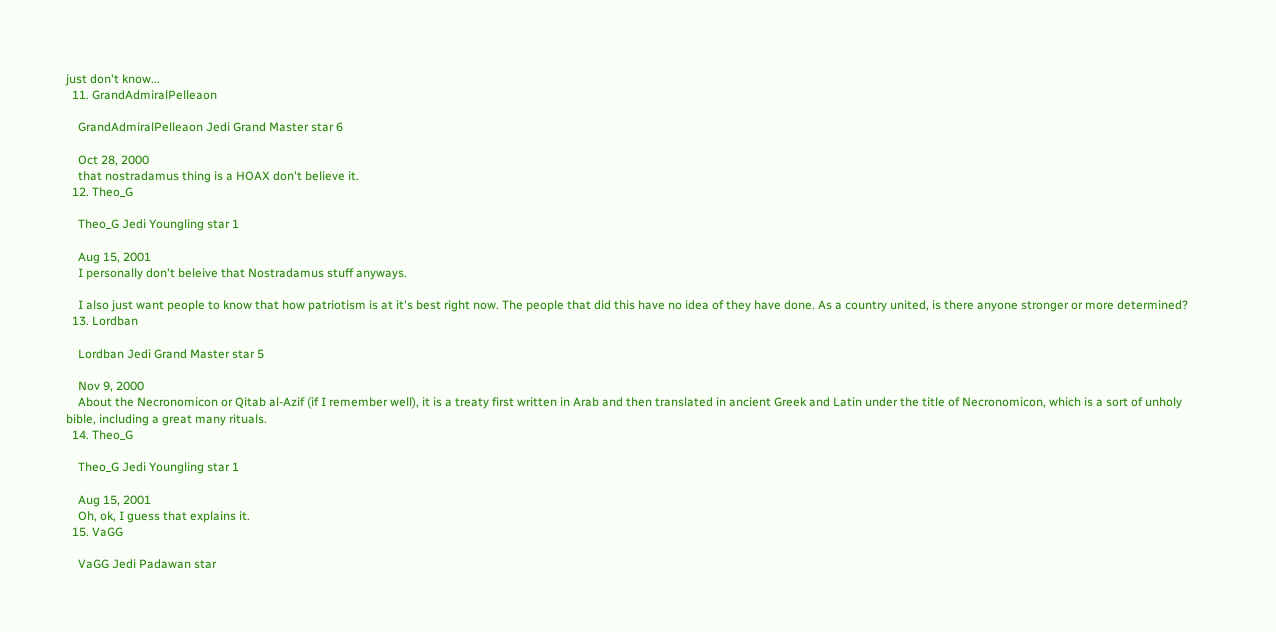just don't know...
  11. GrandAdmiralPelleaon

    GrandAdmiralPelleaon Jedi Grand Master star 6

    Oct 28, 2000
    that nostradamus thing is a HOAX don't believe it.
  12. Theo_G

    Theo_G Jedi Youngling star 1

    Aug 15, 2001
    I personally don't beleive that Nostradamus stuff anyways.

    I also just want people to know that how patriotism is at it's best right now. The people that did this have no idea of they have done. As a country united, is there anyone stronger or more determined?
  13. Lordban

    Lordban Jedi Grand Master star 5

    Nov 9, 2000
    About the Necronomicon or Qitab al-Azif (if I remember well), it is a treaty first written in Arab and then translated in ancient Greek and Latin under the title of Necronomicon, which is a sort of unholy bible, including a great many rituals.
  14. Theo_G

    Theo_G Jedi Youngling star 1

    Aug 15, 2001
    Oh, ok, I guess that explains it.
  15. VaGG

    VaGG Jedi Padawan star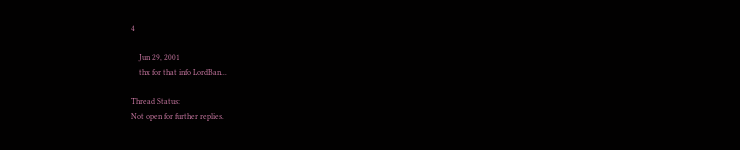4

    Jun 29, 2001
    thx for that info LordBan...

Thread Status:
Not open for further replies.